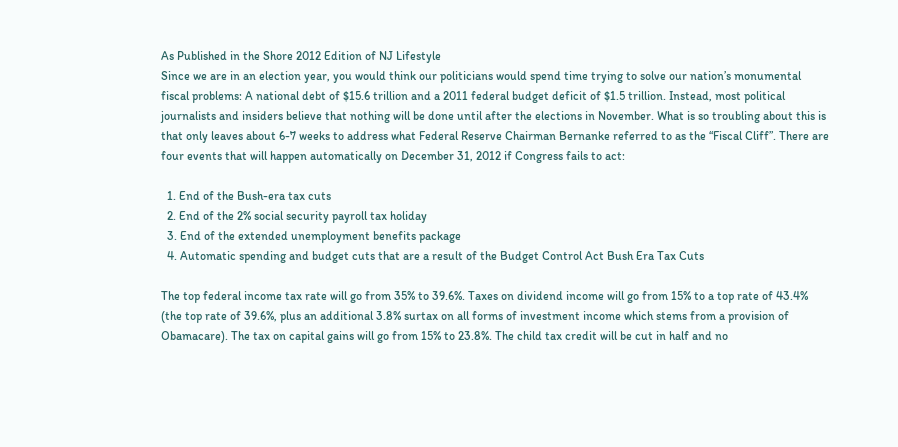As Published in the Shore 2012 Edition of NJ Lifestyle
Since we are in an election year, you would think our politicians would spend time trying to solve our nation’s monumental fiscal problems: A national debt of $15.6 trillion and a 2011 federal budget deficit of $1.5 trillion. Instead, most political journalists and insiders believe that nothing will be done until after the elections in November. What is so troubling about this is that only leaves about 6-7 weeks to address what Federal Reserve Chairman Bernanke referred to as the “Fiscal Cliff”. There are four events that will happen automatically on December 31, 2012 if Congress fails to act:

  1. End of the Bush-era tax cuts
  2. End of the 2% social security payroll tax holiday
  3. End of the extended unemployment benefits package
  4. Automatic spending and budget cuts that are a result of the Budget Control Act Bush Era Tax Cuts

The top federal income tax rate will go from 35% to 39.6%. Taxes on dividend income will go from 15% to a top rate of 43.4% (the top rate of 39.6%, plus an additional 3.8% surtax on all forms of investment income which stems from a provision of Obamacare). The tax on capital gains will go from 15% to 23.8%. The child tax credit will be cut in half and no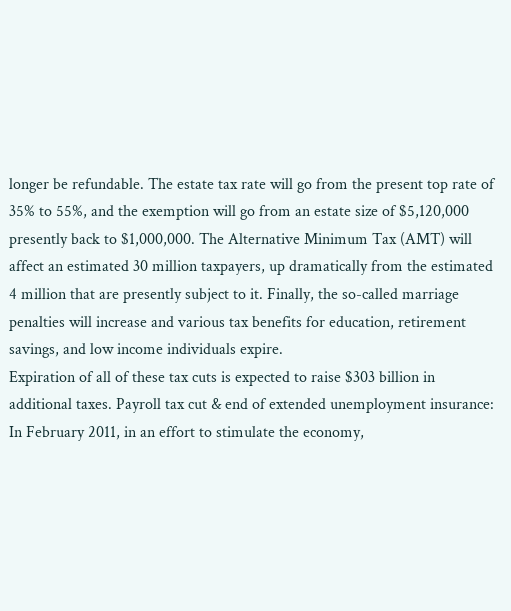longer be refundable. The estate tax rate will go from the present top rate of 35% to 55%, and the exemption will go from an estate size of $5,120,000 presently back to $1,000,000. The Alternative Minimum Tax (AMT) will affect an estimated 30 million taxpayers, up dramatically from the estimated 4 million that are presently subject to it. Finally, the so-called marriage penalties will increase and various tax benefits for education, retirement savings, and low income individuals expire.
Expiration of all of these tax cuts is expected to raise $303 billion in additional taxes. Payroll tax cut & end of extended unemployment insurance: In February 2011, in an effort to stimulate the economy,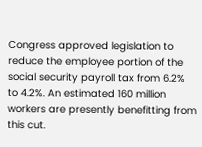Congress approved legislation to reduce the employee portion of the social security payroll tax from 6.2% to 4.2%. An estimated 160 million workers are presently benefitting from this cut.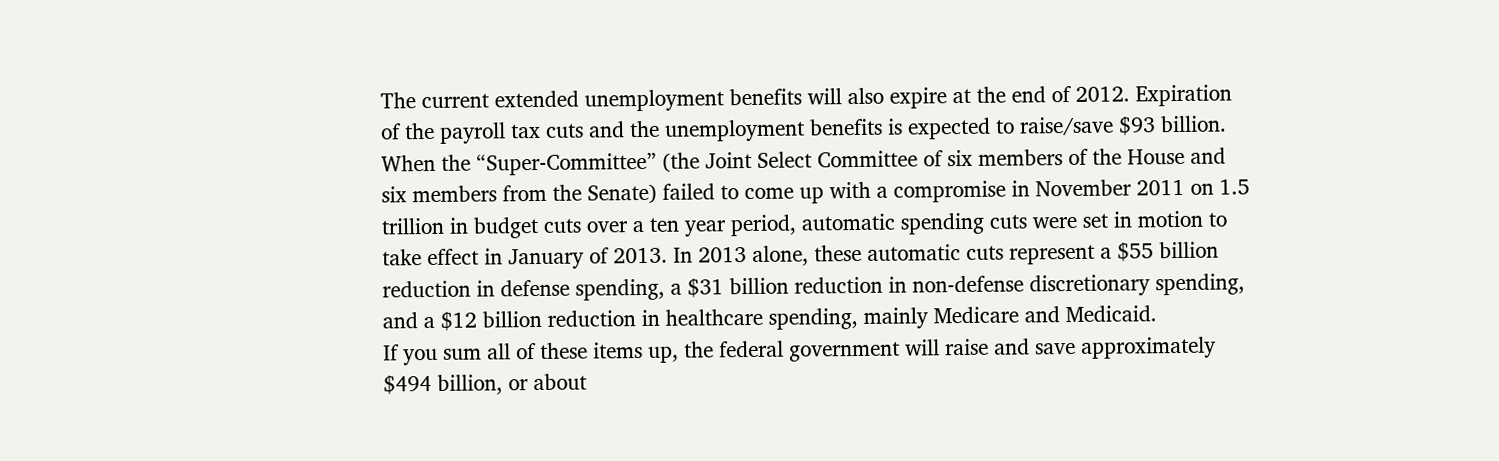The current extended unemployment benefits will also expire at the end of 2012. Expiration of the payroll tax cuts and the unemployment benefits is expected to raise/save $93 billion.
When the “Super-Committee” (the Joint Select Committee of six members of the House and six members from the Senate) failed to come up with a compromise in November 2011 on 1.5 trillion in budget cuts over a ten year period, automatic spending cuts were set in motion to take effect in January of 2013. In 2013 alone, these automatic cuts represent a $55 billion reduction in defense spending, a $31 billion reduction in non-defense discretionary spending, and a $12 billion reduction in healthcare spending, mainly Medicare and Medicaid.
If you sum all of these items up, the federal government will raise and save approximately $494 billion, or about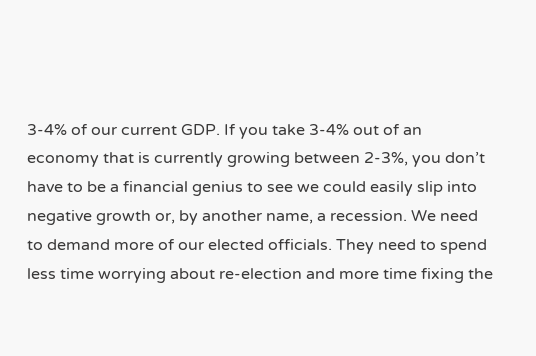3-4% of our current GDP. If you take 3-4% out of an economy that is currently growing between 2-3%, you don’t have to be a financial genius to see we could easily slip into negative growth or, by another name, a recession. We need to demand more of our elected officials. They need to spend less time worrying about re-election and more time fixing the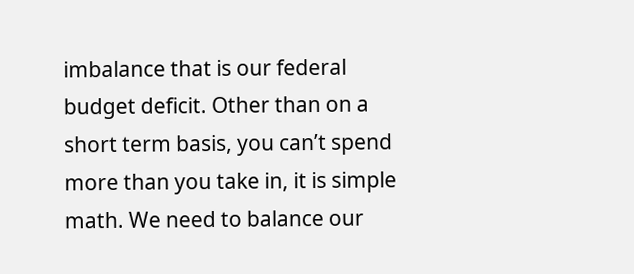imbalance that is our federal budget deficit. Other than on a short term basis, you can’t spend more than you take in, it is simple math. We need to balance our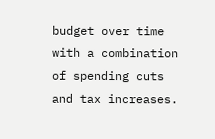budget over time with a combination of spending cuts and tax increases.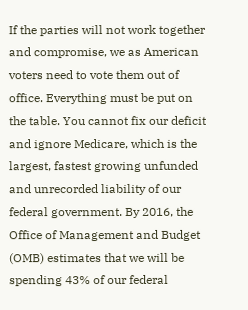If the parties will not work together and compromise, we as American voters need to vote them out of office. Everything must be put on the table. You cannot fix our deficit and ignore Medicare, which is the largest, fastest growing unfunded and unrecorded liability of our federal government. By 2016, the Office of Management and Budget (OMB) estimates that we will be spending 43% of our federal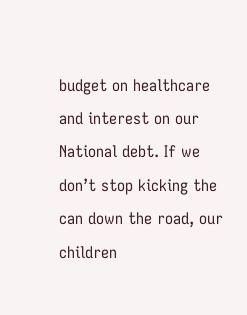budget on healthcare and interest on our National debt. If we don’t stop kicking the can down the road, our children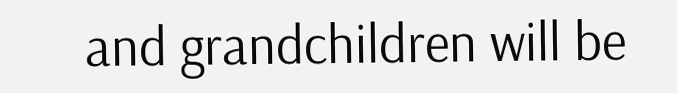and grandchildren will be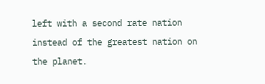left with a second rate nation instead of the greatest nation on the planet.